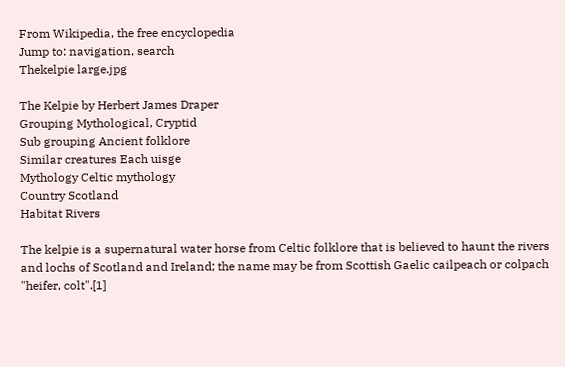From Wikipedia, the free encyclopedia
Jump to: navigation, search
Thekelpie large.jpg

The Kelpie by Herbert James Draper
Grouping Mythological, Cryptid
Sub grouping Ancient folklore
Similar creatures Each uisge
Mythology Celtic mythology
Country Scotland
Habitat Rivers

The kelpie is a supernatural water horse from Celtic folklore that is believed to haunt the rivers and lochs of Scotland and Ireland; the name may be from Scottish Gaelic cailpeach or colpach "heifer, colt".[1]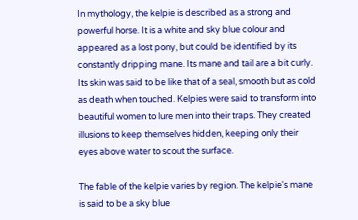In mythology, the kelpie is described as a strong and powerful horse. It is a white and sky blue colour and appeared as a lost pony, but could be identified by its constantly dripping mane. Its mane and tail are a bit curly. Its skin was said to be like that of a seal, smooth but as cold as death when touched. Kelpies were said to transform into beautiful women to lure men into their traps. They created illusions to keep themselves hidden, keeping only their eyes above water to scout the surface.

The fable of the kelpie varies by region. The kelpie's mane is said to be a sky blue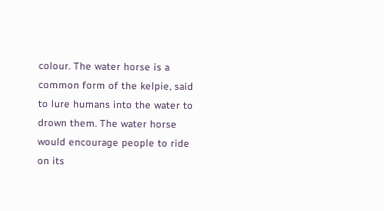colour. The water horse is a common form of the kelpie, said to lure humans into the water to drown them. The water horse would encourage people to ride on its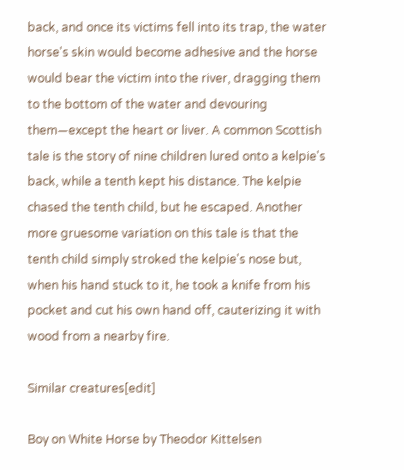back, and once its victims fell into its trap, the water horse's skin would become adhesive and the horse would bear the victim into the river, dragging them to the bottom of the water and devouring them—except the heart or liver. A common Scottish tale is the story of nine children lured onto a kelpie's back, while a tenth kept his distance. The kelpie chased the tenth child, but he escaped. Another more gruesome variation on this tale is that the tenth child simply stroked the kelpie's nose but, when his hand stuck to it, he took a knife from his pocket and cut his own hand off, cauterizing it with wood from a nearby fire.

Similar creatures[edit]

Boy on White Horse by Theodor Kittelsen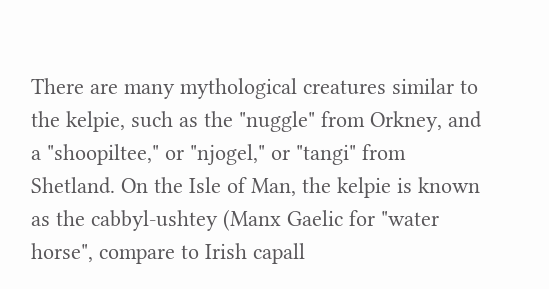There are many mythological creatures similar to the kelpie, such as the "nuggle" from Orkney, and a "shoopiltee," or "njogel," or "tangi" from Shetland. On the Isle of Man, the kelpie is known as the cabbyl-ushtey (Manx Gaelic for "water horse", compare to Irish capall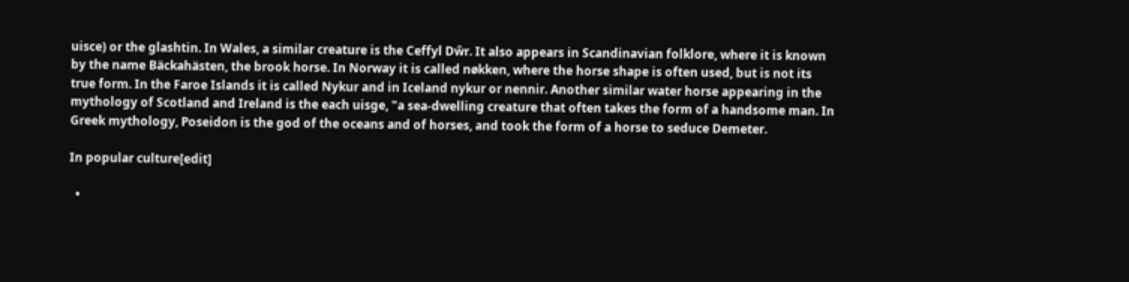uisce) or the glashtin. In Wales, a similar creature is the Ceffyl Dŵr. It also appears in Scandinavian folklore, where it is known by the name Bäckahästen, the brook horse. In Norway it is called nøkken, where the horse shape is often used, but is not its true form. In the Faroe Islands it is called Nykur and in Iceland nykur or nennir. Another similar water horse appearing in the mythology of Scotland and Ireland is the each uisge, "a sea-dwelling creature that often takes the form of a handsome man. In Greek mythology, Poseidon is the god of the oceans and of horses, and took the form of a horse to seduce Demeter.

In popular culture[edit]

  •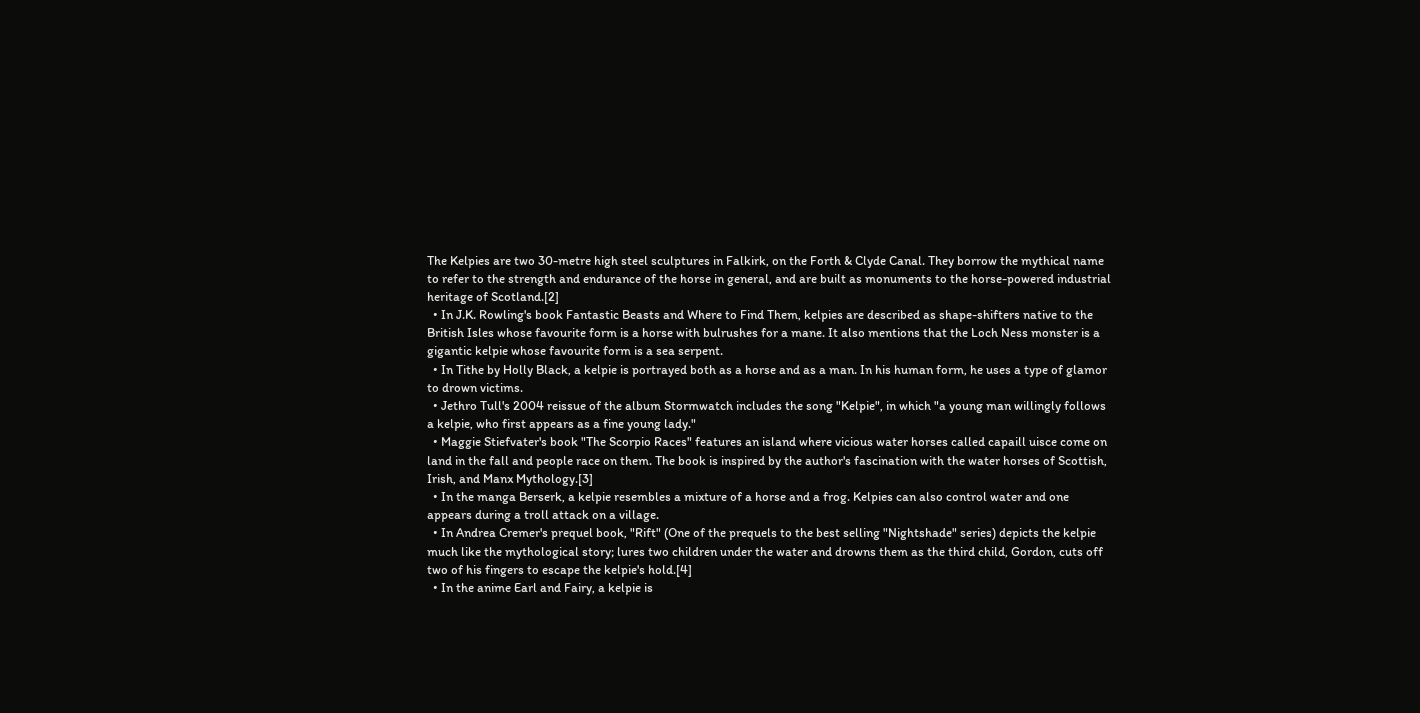The Kelpies are two 30-metre high steel sculptures in Falkirk, on the Forth & Clyde Canal. They borrow the mythical name to refer to the strength and endurance of the horse in general, and are built as monuments to the horse-powered industrial heritage of Scotland.[2]
  • In J.K. Rowling's book Fantastic Beasts and Where to Find Them, kelpies are described as shape-shifters native to the British Isles whose favourite form is a horse with bulrushes for a mane. It also mentions that the Loch Ness monster is a gigantic kelpie whose favourite form is a sea serpent.
  • In Tithe by Holly Black, a kelpie is portrayed both as a horse and as a man. In his human form, he uses a type of glamor to drown victims.
  • Jethro Tull's 2004 reissue of the album Stormwatch includes the song "Kelpie", in which "a young man willingly follows a kelpie, who first appears as a fine young lady."
  • Maggie Stiefvater's book "The Scorpio Races" features an island where vicious water horses called capaill uisce come on land in the fall and people race on them. The book is inspired by the author's fascination with the water horses of Scottish, Irish, and Manx Mythology.[3]
  • In the manga Berserk, a kelpie resembles a mixture of a horse and a frog. Kelpies can also control water and one appears during a troll attack on a village.
  • In Andrea Cremer's prequel book, "Rift" (One of the prequels to the best selling "Nightshade" series) depicts the kelpie much like the mythological story; lures two children under the water and drowns them as the third child, Gordon, cuts off two of his fingers to escape the kelpie's hold.[4]
  • In the anime Earl and Fairy, a kelpie is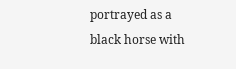portrayed as a black horse with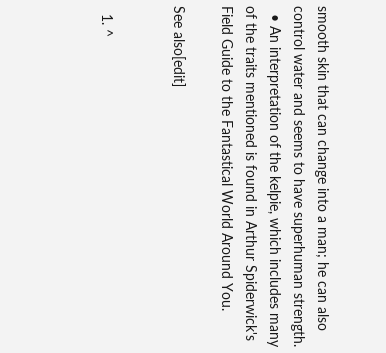smooth skin that can change into a man; he can also control water and seems to have superhuman strength.
  • An interpretation of the kelpie, which includes many of the traits mentioned is found in Arthur Spiderwick's Field Guide to the Fantastical World Around You.

See also[edit]


  1. ^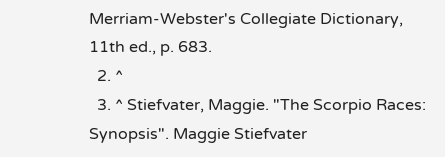Merriam-Webster's Collegiate Dictionary, 11th ed., p. 683.
  2. ^
  3. ^ Stiefvater, Maggie. "The Scorpio Races: Synopsis". Maggie Stiefvater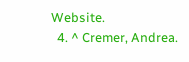Website.
  4. ^ Cremer, Andrea.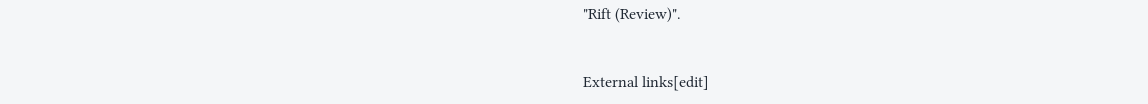"Rift (Review)".


External links[edit]